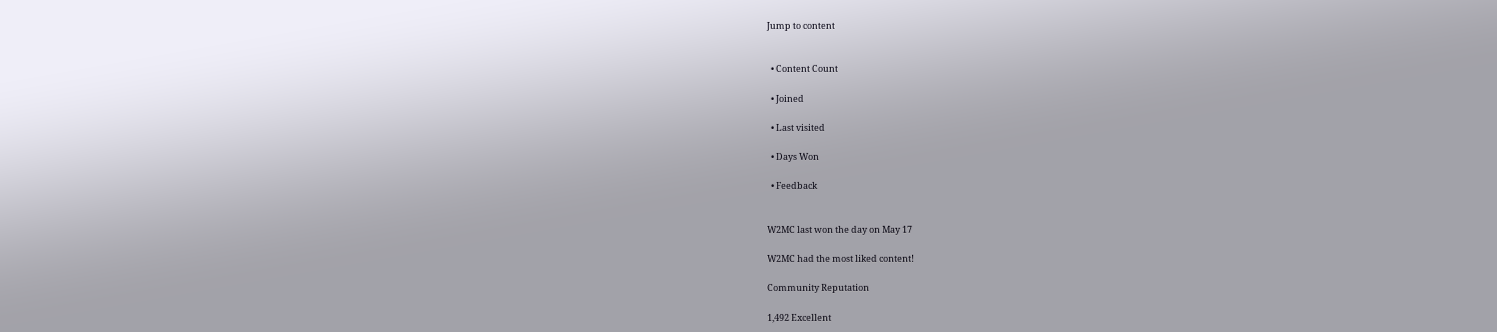Jump to content


  • Content Count

  • Joined

  • Last visited

  • Days Won

  • Feedback


W2MC last won the day on May 17

W2MC had the most liked content!

Community Reputation

1,492 Excellent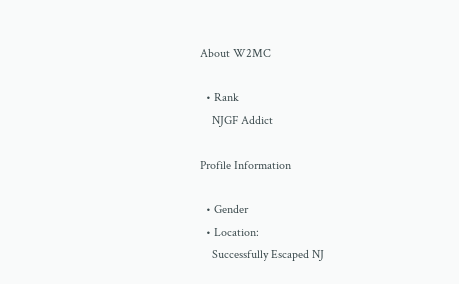About W2MC

  • Rank
    NJGF Addict

Profile Information

  • Gender
  • Location:
    Successfully Escaped NJ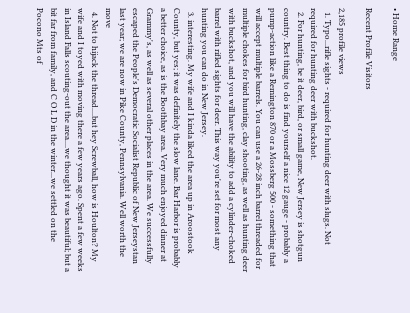• Home Range

Recent Profile Visitors

2,185 profile views
  1. Typo...rifle sights - required for hunting deer with slugs. Not required for hunting deer with buckshot.
  2. For hunting, be it deer, bird, or small game, New Jersey is shotgun country. Best thing to do is find yourself a nice 12 gauge - probably a pump-action like a Remington 870 or a Mossberg 500 - something that will accept multiple barrels. You can use a 26-28 inch barrel threaded for multiple chokes for bird hunting, clay shooting, as well as hunting deer with buckshot, and you will have the ability to add a cylinder-choked barrel with rifled sights for deer. This way you're set for most any hunting you can do in New Jersey.
  3. interesting. My wife and I kinda liked the area up in Aroostook County, but yes; it was definitely the slow lane. Bar Harbor is probably a better choice, as is the Boothbay area. Very much enjoyed dinner at Grammy's, as well as several other places in the area. We successfully escaped the People's Democratic Socialist Republic of New Jerseystan last year; we are now in Pike County, Pennsylvania. Well worth the move
  4. Not to hijack the thread....but hey Screwball, how is Houlton? My wife and I toyed with moving there a few years ago. Spent a few weeks in Island Falls scouting-out the area....we thought it was beautiful; but a bit far from family, and C O L D in the winter...we settled on the Pocono Mts of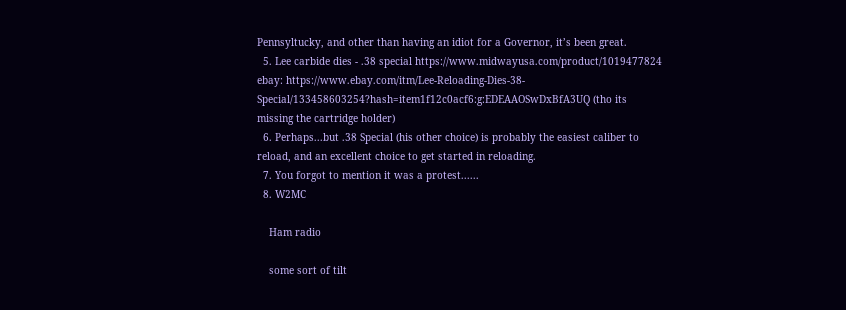Pennsyltucky, and other than having an idiot for a Governor, it’s been great.
  5. Lee carbide dies - .38 special https://www.midwayusa.com/product/1019477824 ebay: https://www.ebay.com/itm/Lee-Reloading-Dies-38-Special/133458603254?hash=item1f12c0acf6:g:EDEAAOSwDxBfA3UQ (tho its missing the cartridge holder)
  6. Perhaps...but .38 Special (his other choice) is probably the easiest caliber to reload, and an excellent choice to get started in reloading.
  7. You forgot to mention it was a protest......
  8. W2MC

    Ham radio

    some sort of tilt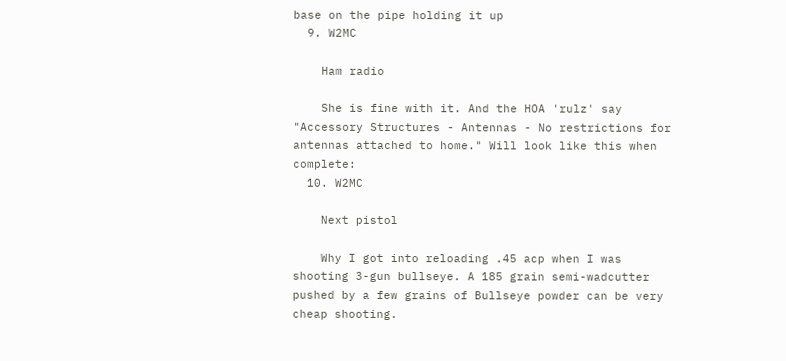base on the pipe holding it up
  9. W2MC

    Ham radio

    She is fine with it. And the HOA 'rulz' say "Accessory Structures - Antennas - No restrictions for antennas attached to home." Will look like this when complete:
  10. W2MC

    Next pistol

    Why I got into reloading .45 acp when I was shooting 3-gun bullseye. A 185 grain semi-wadcutter pushed by a few grains of Bullseye powder can be very cheap shooting.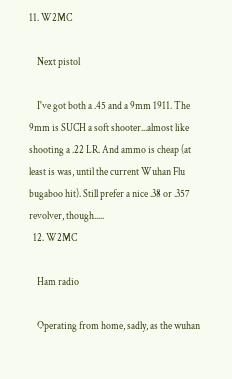11. W2MC

    Next pistol

    I've got both a .45 and a 9mm 1911. The 9mm is SUCH a soft shooter...almost like shooting a .22 LR. And ammo is cheap (at least is was, until the current Wuhan Flu bugaboo hit). Still prefer a nice .38 or .357 revolver, though.....
  12. W2MC

    Ham radio

    Operating from home, sadly, as the wuhan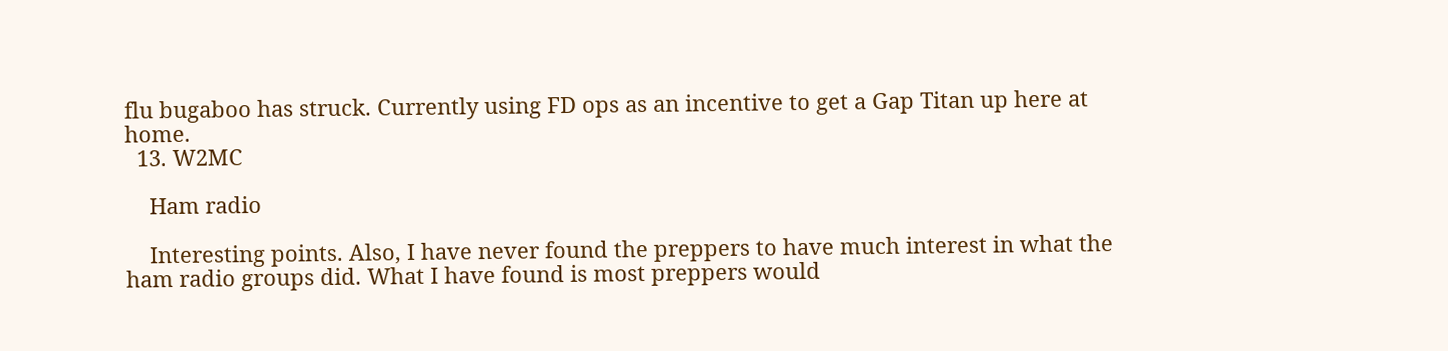flu bugaboo has struck. Currently using FD ops as an incentive to get a Gap Titan up here at home.
  13. W2MC

    Ham radio

    Interesting points. Also, I have never found the preppers to have much interest in what the ham radio groups did. What I have found is most preppers would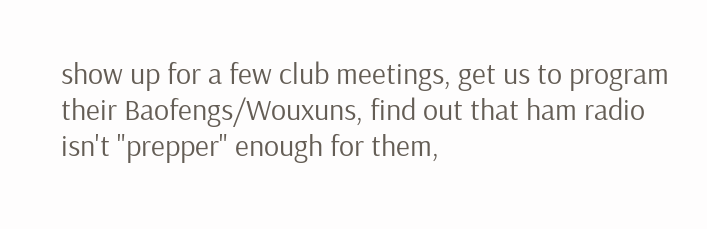show up for a few club meetings, get us to program their Baofengs/Wouxuns, find out that ham radio isn't "prepper" enough for them,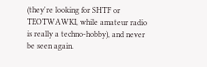(they're looking for SHTF or TEOTWAWKI, while amateur radio is really a techno-hobby), and never be seen again.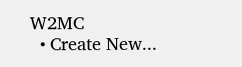W2MC
  • Create New...